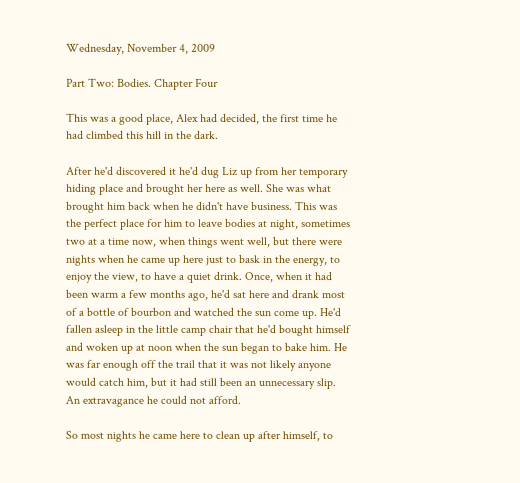Wednesday, November 4, 2009

Part Two: Bodies. Chapter Four

This was a good place, Alex had decided, the first time he had climbed this hill in the dark.

After he'd discovered it he'd dug Liz up from her temporary hiding place and brought her here as well. She was what brought him back when he didn't have business. This was the perfect place for him to leave bodies at night, sometimes two at a time now, when things went well, but there were nights when he came up here just to bask in the energy, to enjoy the view, to have a quiet drink. Once, when it had been warm a few months ago, he'd sat here and drank most of a bottle of bourbon and watched the sun come up. He'd fallen asleep in the little camp chair that he'd bought himself and woken up at noon when the sun began to bake him. He was far enough off the trail that it was not likely anyone would catch him, but it had still been an unnecessary slip. An extravagance he could not afford.

So most nights he came here to clean up after himself, to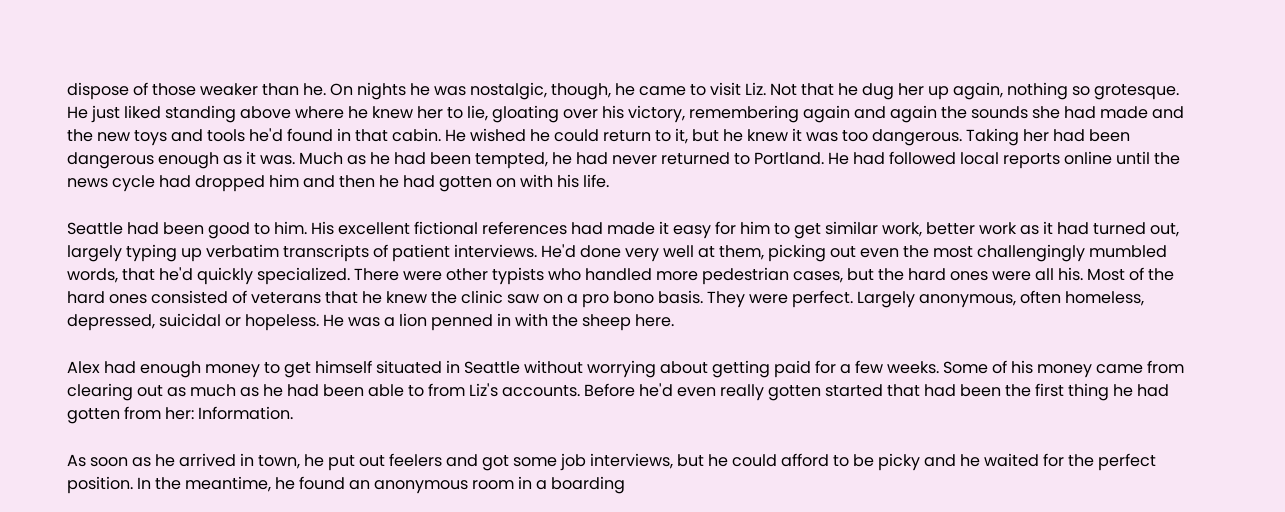dispose of those weaker than he. On nights he was nostalgic, though, he came to visit Liz. Not that he dug her up again, nothing so grotesque. He just liked standing above where he knew her to lie, gloating over his victory, remembering again and again the sounds she had made and the new toys and tools he'd found in that cabin. He wished he could return to it, but he knew it was too dangerous. Taking her had been dangerous enough as it was. Much as he had been tempted, he had never returned to Portland. He had followed local reports online until the news cycle had dropped him and then he had gotten on with his life.

Seattle had been good to him. His excellent fictional references had made it easy for him to get similar work, better work as it had turned out, largely typing up verbatim transcripts of patient interviews. He'd done very well at them, picking out even the most challengingly mumbled words, that he'd quickly specialized. There were other typists who handled more pedestrian cases, but the hard ones were all his. Most of the hard ones consisted of veterans that he knew the clinic saw on a pro bono basis. They were perfect. Largely anonymous, often homeless, depressed, suicidal or hopeless. He was a lion penned in with the sheep here.

Alex had enough money to get himself situated in Seattle without worrying about getting paid for a few weeks. Some of his money came from clearing out as much as he had been able to from Liz's accounts. Before he'd even really gotten started that had been the first thing he had gotten from her: Information.

As soon as he arrived in town, he put out feelers and got some job interviews, but he could afford to be picky and he waited for the perfect position. In the meantime, he found an anonymous room in a boarding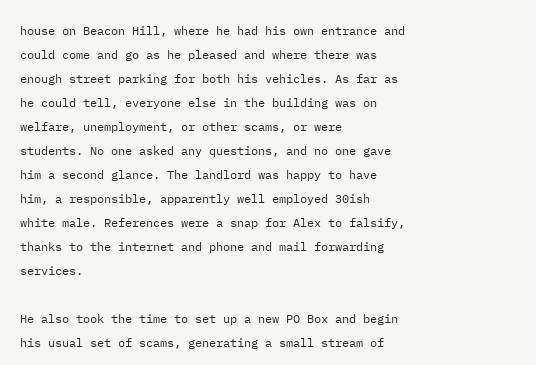house on Beacon Hill, where he had his own entrance and could come and go as he pleased and where there was enough street parking for both his vehicles. As far as he could tell, everyone else in the building was on welfare, unemployment, or other scams, or were students. No one asked any questions, and no one gave him a second glance. The landlord was happy to have him, a responsible, apparently well employed 30ish white male. References were a snap for Alex to falsify, thanks to the internet and phone and mail forwarding services.

He also took the time to set up a new PO Box and begin his usual set of scams, generating a small stream of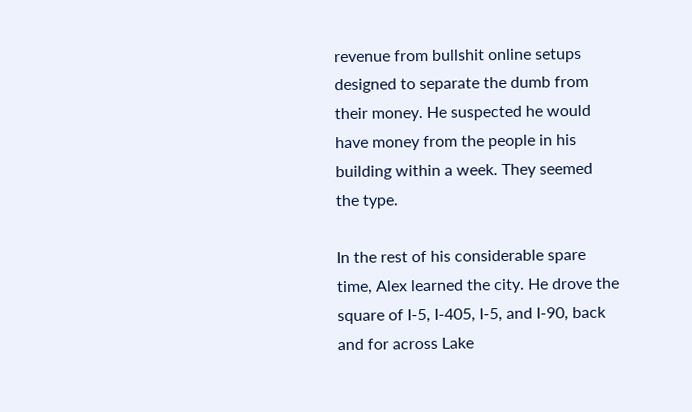revenue from bullshit online setups designed to separate the dumb from their money. He suspected he would have money from the people in his building within a week. They seemed the type.

In the rest of his considerable spare time, Alex learned the city. He drove the square of I-5, I-405, I-5, and I-90, back and for across Lake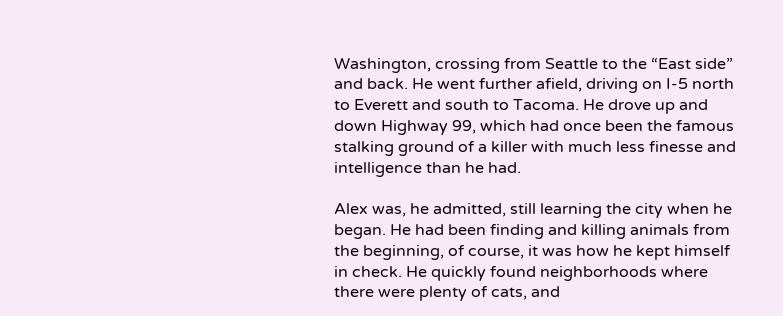Washington, crossing from Seattle to the “East side” and back. He went further afield, driving on I-5 north to Everett and south to Tacoma. He drove up and down Highway 99, which had once been the famous stalking ground of a killer with much less finesse and intelligence than he had.

Alex was, he admitted, still learning the city when he began. He had been finding and killing animals from the beginning, of course, it was how he kept himself in check. He quickly found neighborhoods where there were plenty of cats, and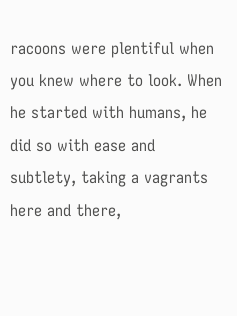racoons were plentiful when you knew where to look. When he started with humans, he did so with ease and subtlety, taking a vagrants here and there,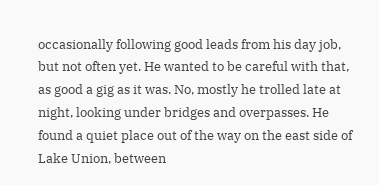occasionally following good leads from his day job, but not often yet. He wanted to be careful with that, as good a gig as it was. No, mostly he trolled late at night, looking under bridges and overpasses. He found a quiet place out of the way on the east side of Lake Union, between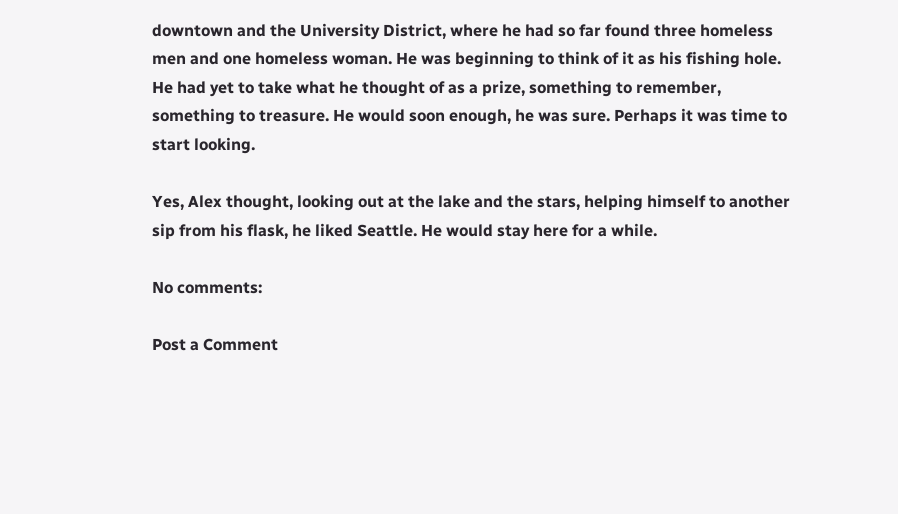downtown and the University District, where he had so far found three homeless men and one homeless woman. He was beginning to think of it as his fishing hole. He had yet to take what he thought of as a prize, something to remember, something to treasure. He would soon enough, he was sure. Perhaps it was time to start looking.

Yes, Alex thought, looking out at the lake and the stars, helping himself to another sip from his flask, he liked Seattle. He would stay here for a while.

No comments:

Post a Comment